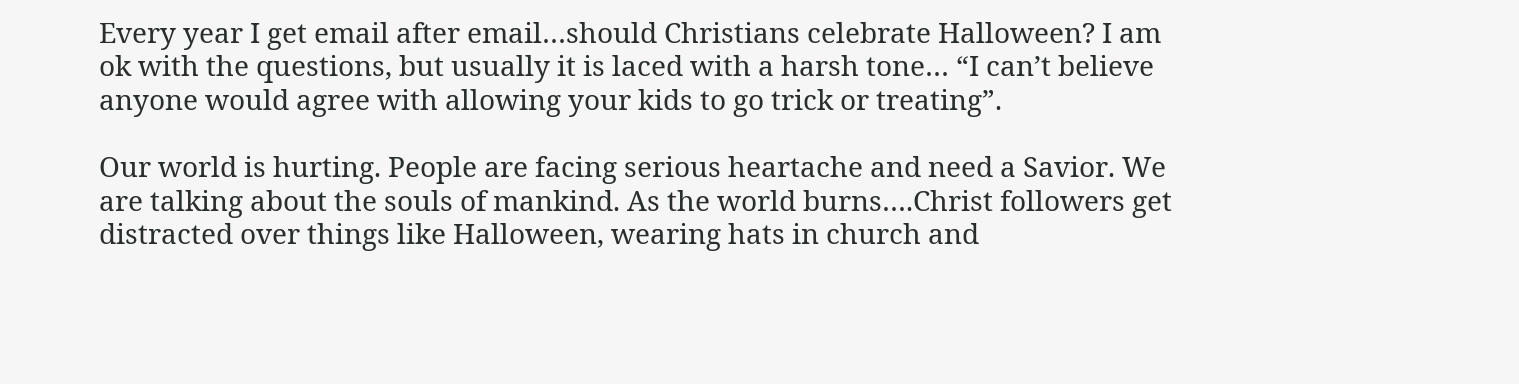Every year I get email after email…should Christians celebrate Halloween? I am ok with the questions, but usually it is laced with a harsh tone… “I can’t believe anyone would agree with allowing your kids to go trick or treating”.

Our world is hurting. People are facing serious heartache and need a Savior. We are talking about the souls of mankind. As the world burns….Christ followers get distracted over things like Halloween, wearing hats in church and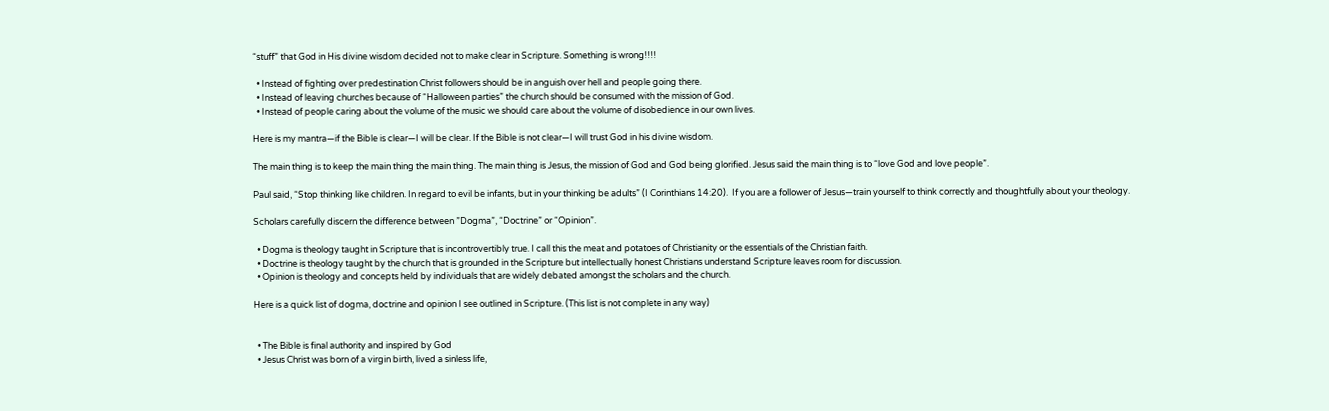“stuff” that God in His divine wisdom decided not to make clear in Scripture. Something is wrong!!!!

  • Instead of fighting over predestination Christ followers should be in anguish over hell and people going there.
  • Instead of leaving churches because of “Halloween parties” the church should be consumed with the mission of God.
  • Instead of people caring about the volume of the music we should care about the volume of disobedience in our own lives.

Here is my mantra—if the Bible is clear—I will be clear. If the Bible is not clear—I will trust God in his divine wisdom.

The main thing is to keep the main thing the main thing. The main thing is Jesus, the mission of God and God being glorified. Jesus said the main thing is to “love God and love people”.

Paul said, “Stop thinking like children. In regard to evil be infants, but in your thinking be adults” (I Corinthians 14:20).  If you are a follower of Jesus—train yourself to think correctly and thoughtfully about your theology.

Scholars carefully discern the difference between ”Dogma”, “Doctrine” or “Opinion”.

  • Dogma is theology taught in Scripture that is incontrovertibly true. I call this the meat and potatoes of Christianity or the essentials of the Christian faith.
  • Doctrine is theology taught by the church that is grounded in the Scripture but intellectually honest Christians understand Scripture leaves room for discussion.
  • Opinion is theology and concepts held by individuals that are widely debated amongst the scholars and the church.

Here is a quick list of dogma, doctrine and opinion I see outlined in Scripture. (This list is not complete in any way)


  • The Bible is final authority and inspired by God
  • Jesus Christ was born of a virgin birth, lived a sinless life,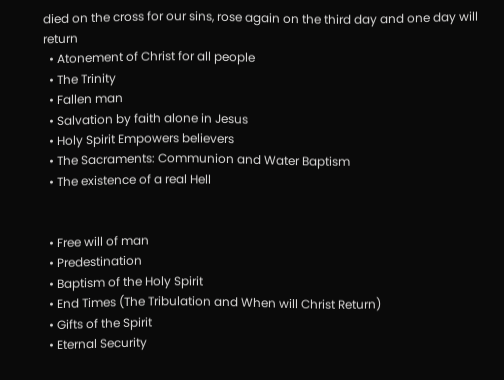died on the cross for our sins, rose again on the third day and one day will return
  • Atonement of Christ for all people
  • The Trinity
  • Fallen man
  • Salvation by faith alone in Jesus
  • Holy Spirit Empowers believers
  • The Sacraments: Communion and Water Baptism
  • The existence of a real Hell


  • Free will of man
  • Predestination
  • Baptism of the Holy Spirit
  • End Times (The Tribulation and When will Christ Return)
  • Gifts of the Spirit
  • Eternal Security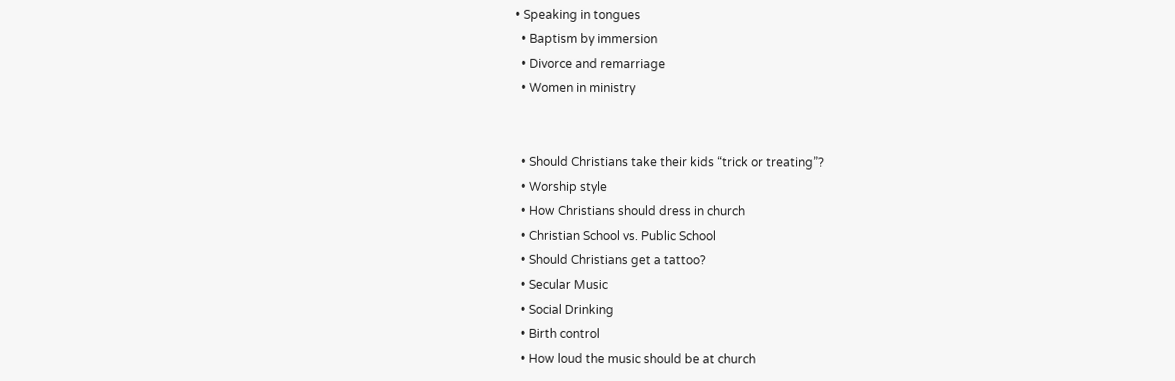• Speaking in tongues
  • Baptism by immersion
  • Divorce and remarriage
  • Women in ministry


  • Should Christians take their kids “trick or treating”?
  • Worship style
  • How Christians should dress in church
  • Christian School vs. Public School
  • Should Christians get a tattoo?
  • Secular Music
  • Social Drinking
  • Birth control
  • How loud the music should be at church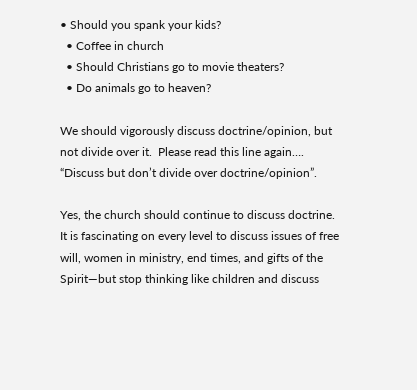• Should you spank your kids?
  • Coffee in church
  • Should Christians go to movie theaters?
  • Do animals go to heaven?

We should vigorously discuss doctrine/opinion, but not divide over it.  Please read this line again…. “Discuss but don’t divide over doctrine/opinion”.

Yes, the church should continue to discuss doctrine. It is fascinating on every level to discuss issues of free will, women in ministry, end times, and gifts of the Spirit—but stop thinking like children and discuss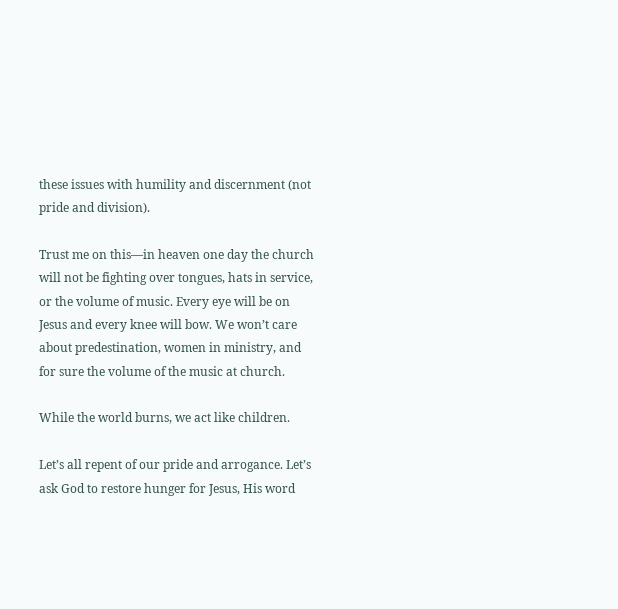these issues with humility and discernment (not pride and division).

Trust me on this—in heaven one day the church will not be fighting over tongues, hats in service, or the volume of music. Every eye will be on Jesus and every knee will bow. We won’t care about predestination, women in ministry, and for sure the volume of the music at church.

While the world burns, we act like children.

Let’s all repent of our pride and arrogance. Let’s ask God to restore hunger for Jesus, His word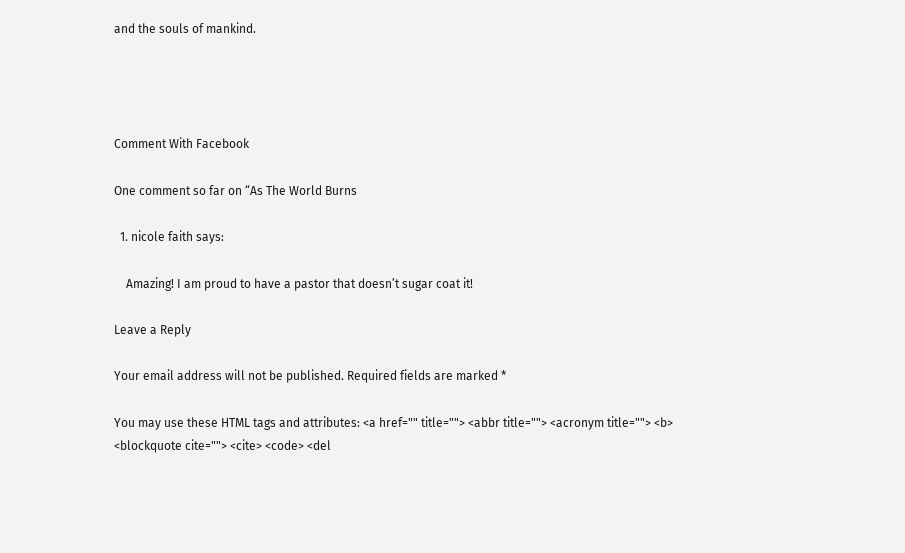and the souls of mankind.




Comment With Facebook

One comment so far on “As The World Burns

  1. nicole faith says:

    Amazing! I am proud to have a pastor that doesn’t sugar coat it!

Leave a Reply

Your email address will not be published. Required fields are marked *

You may use these HTML tags and attributes: <a href="" title=""> <abbr title=""> <acronym title=""> <b> <blockquote cite=""> <cite> <code> <del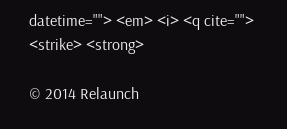datetime=""> <em> <i> <q cite=""> <strike> <strong>

© 2014 Relaunch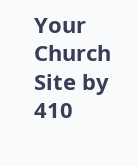Your Church Site by 410